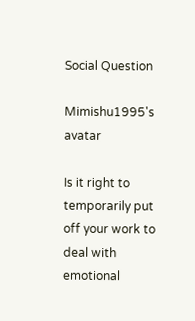Social Question

Mimishu1995's avatar

Is it right to temporarily put off your work to deal with emotional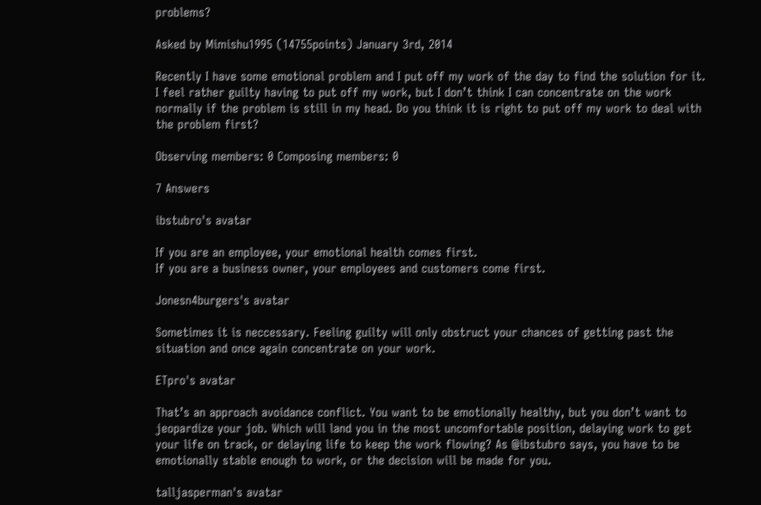problems?

Asked by Mimishu1995 (14755points) January 3rd, 2014

Recently I have some emotional problem and I put off my work of the day to find the solution for it. I feel rather guilty having to put off my work, but I don’t think I can concentrate on the work normally if the problem is still in my head. Do you think it is right to put off my work to deal with the problem first?

Observing members: 0 Composing members: 0

7 Answers

ibstubro's avatar

If you are an employee, your emotional health comes first.
If you are a business owner, your employees and customers come first.

Jonesn4burgers's avatar

Sometimes it is neccessary. Feeling guilty will only obstruct your chances of getting past the situation and once again concentrate on your work.

ETpro's avatar

That’s an approach avoidance conflict. You want to be emotionally healthy, but you don’t want to jeopardize your job. Which will land you in the most uncomfortable position, delaying work to get your life on track, or delaying life to keep the work flowing? As @ibstubro says, you have to be emotionally stable enough to work, or the decision will be made for you.

talljasperman's avatar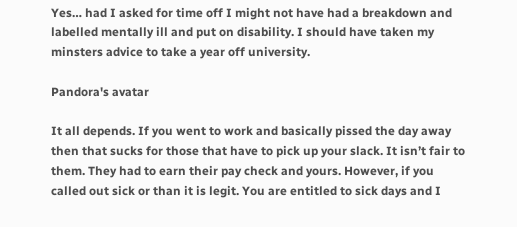Yes… had I asked for time off I might not have had a breakdown and labelled mentally ill and put on disability. I should have taken my minsters advice to take a year off university.

Pandora's avatar

It all depends. If you went to work and basically pissed the day away then that sucks for those that have to pick up your slack. It isn’t fair to them. They had to earn their pay check and yours. However, if you called out sick or than it is legit. You are entitled to sick days and I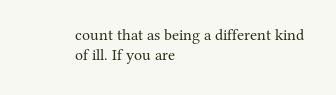count that as being a different kind of ill. If you are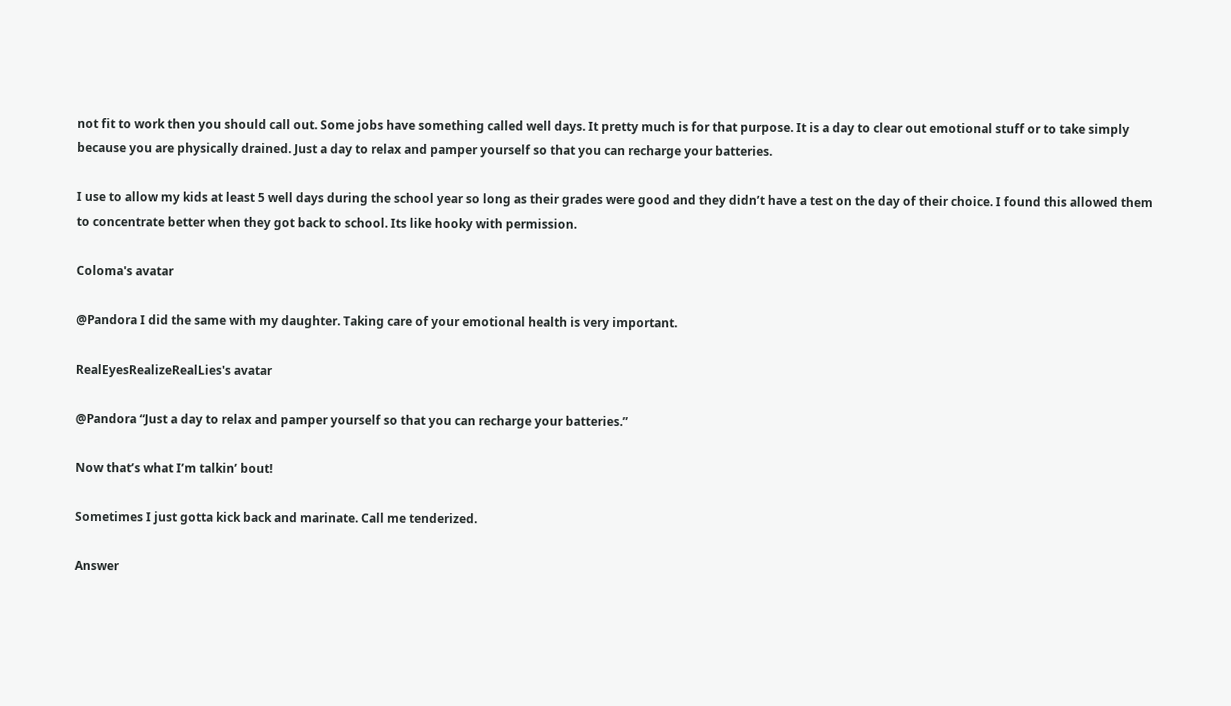not fit to work then you should call out. Some jobs have something called well days. It pretty much is for that purpose. It is a day to clear out emotional stuff or to take simply because you are physically drained. Just a day to relax and pamper yourself so that you can recharge your batteries.

I use to allow my kids at least 5 well days during the school year so long as their grades were good and they didn’t have a test on the day of their choice. I found this allowed them to concentrate better when they got back to school. Its like hooky with permission.

Coloma's avatar

@Pandora I did the same with my daughter. Taking care of your emotional health is very important.

RealEyesRealizeRealLies's avatar

@Pandora “Just a day to relax and pamper yourself so that you can recharge your batteries.”

Now that’s what I’m talkin’ bout!

Sometimes I just gotta kick back and marinate. Call me tenderized.

Answer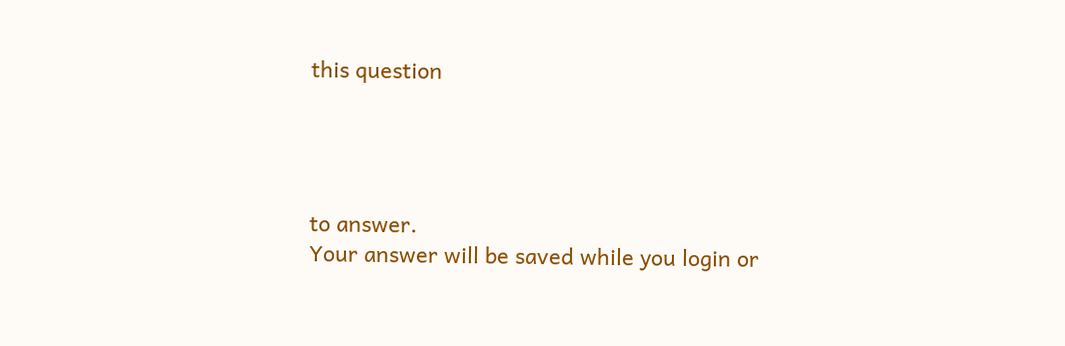this question




to answer.
Your answer will be saved while you login or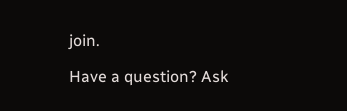join.

Have a question? Ask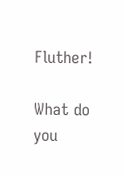Fluther!

What do you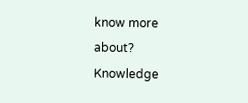know more about?
Knowledge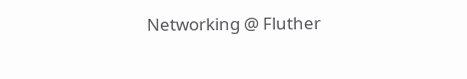Networking @ Fluther